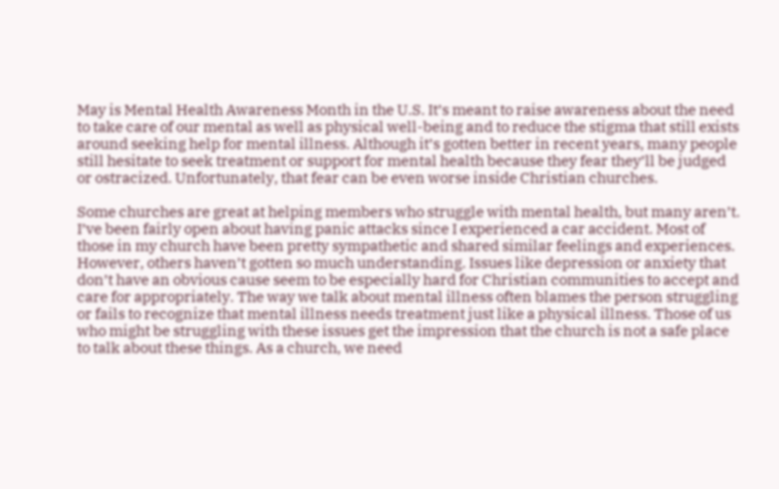May is Mental Health Awareness Month in the U.S. It’s meant to raise awareness about the need to take care of our mental as well as physical well-being and to reduce the stigma that still exists around seeking help for mental illness. Although it’s gotten better in recent years, many people still hesitate to seek treatment or support for mental health because they fear they’ll be judged or ostracized. Unfortunately, that fear can be even worse inside Christian churches.

Some churches are great at helping members who struggle with mental health, but many aren’t. I’ve been fairly open about having panic attacks since I experienced a car accident. Most of those in my church have been pretty sympathetic and shared similar feelings and experiences. However, others haven’t gotten so much understanding. Issues like depression or anxiety that don’t have an obvious cause seem to be especially hard for Christian communities to accept and care for appropriately. The way we talk about mental illness often blames the person struggling or fails to recognize that mental illness needs treatment just like a physical illness. Those of us who might be struggling with these issues get the impression that the church is not a safe place to talk about these things. As a church, we need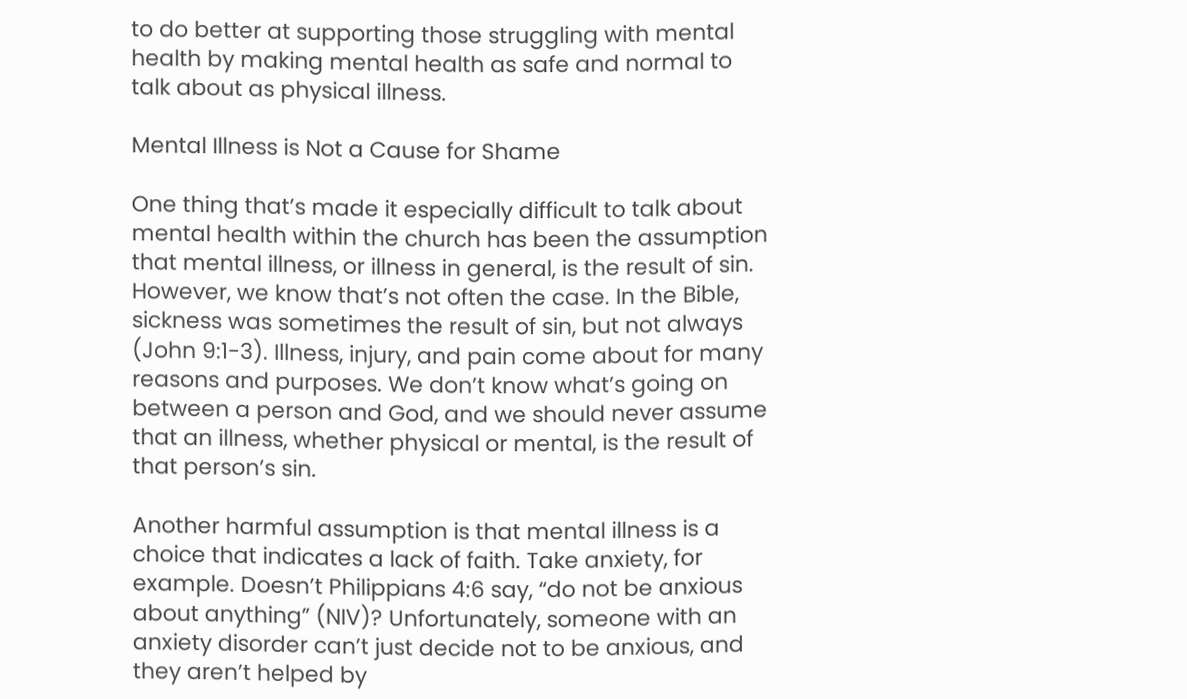to do better at supporting those struggling with mental health by making mental health as safe and normal to talk about as physical illness.

Mental Illness is Not a Cause for Shame

One thing that’s made it especially difficult to talk about mental health within the church has been the assumption that mental illness, or illness in general, is the result of sin. However, we know that’s not often the case. In the Bible, sickness was sometimes the result of sin, but not always (John 9:1-3). Illness, injury, and pain come about for many reasons and purposes. We don’t know what’s going on between a person and God, and we should never assume that an illness, whether physical or mental, is the result of that person’s sin.

Another harmful assumption is that mental illness is a choice that indicates a lack of faith. Take anxiety, for example. Doesn’t Philippians 4:6 say, “do not be anxious about anything” (NIV)? Unfortunately, someone with an anxiety disorder can’t just decide not to be anxious, and they aren’t helped by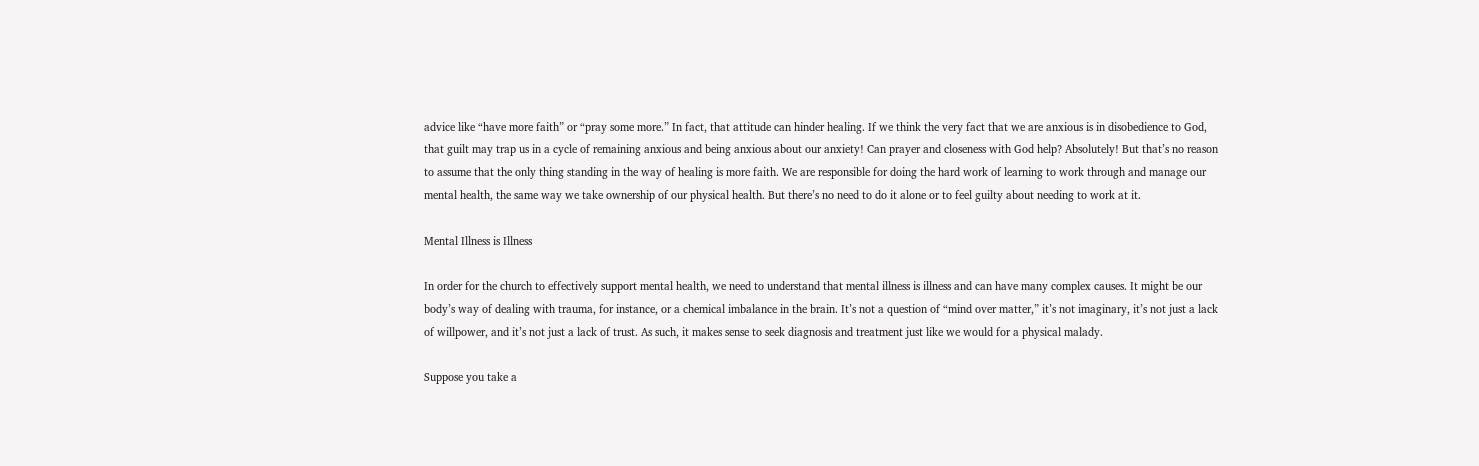advice like “have more faith” or “pray some more.” In fact, that attitude can hinder healing. If we think the very fact that we are anxious is in disobedience to God, that guilt may trap us in a cycle of remaining anxious and being anxious about our anxiety! Can prayer and closeness with God help? Absolutely! But that’s no reason to assume that the only thing standing in the way of healing is more faith. We are responsible for doing the hard work of learning to work through and manage our mental health, the same way we take ownership of our physical health. But there’s no need to do it alone or to feel guilty about needing to work at it.

Mental Illness is Illness

In order for the church to effectively support mental health, we need to understand that mental illness is illness and can have many complex causes. It might be our body’s way of dealing with trauma, for instance, or a chemical imbalance in the brain. It’s not a question of “mind over matter,” it’s not imaginary, it’s not just a lack of willpower, and it’s not just a lack of trust. As such, it makes sense to seek diagnosis and treatment just like we would for a physical malady.

Suppose you take a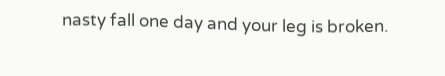nasty fall one day and your leg is broken.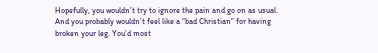Hopefully, you wouldn’t try to ignore the pain and go on as usual. And you probably wouldn’t feel like a “bad Christian” for having broken your leg. You’d most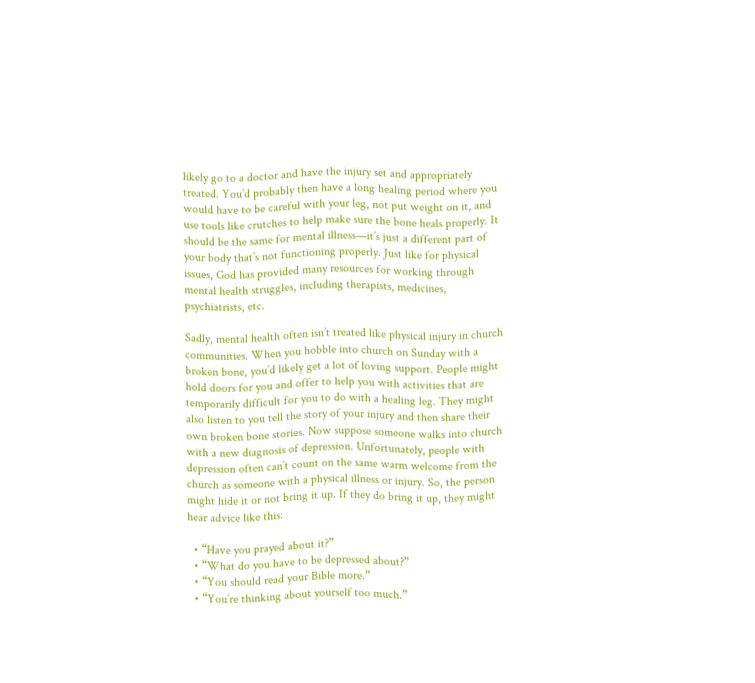likely go to a doctor and have the injury set and appropriately treated. You’d probably then have a long healing period where you would have to be careful with your leg, not put weight on it, and use tools like crutches to help make sure the bone heals properly. It should be the same for mental illness—it’s just a different part of your body that’s not functioning properly. Just like for physical issues, God has provided many resources for working through mental health struggles, including therapists, medicines, psychiatrists, etc.

Sadly, mental health often isn’t treated like physical injury in church communities. When you hobble into church on Sunday with a broken bone, you’d likely get a lot of loving support. People might hold doors for you and offer to help you with activities that are temporarily difficult for you to do with a healing leg. They might also listen to you tell the story of your injury and then share their own broken bone stories. Now suppose someone walks into church with a new diagnosis of depression. Unfortunately, people with depression often can’t count on the same warm welcome from the church as someone with a physical illness or injury. So, the person might hide it or not bring it up. If they do bring it up, they might hear advice like this:

  • “Have you prayed about it?”
  • “What do you have to be depressed about?”
  • “You should read your Bible more.”
  • “You’re thinking about yourself too much.”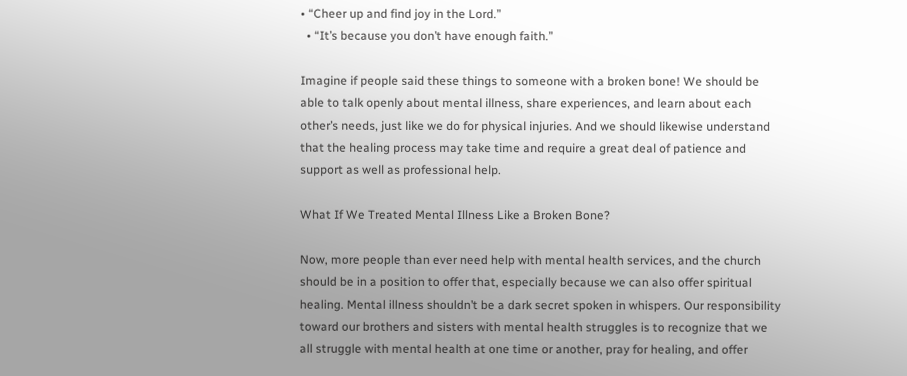• “Cheer up and find joy in the Lord.”
  • “It’s because you don’t have enough faith.”

Imagine if people said these things to someone with a broken bone! We should be able to talk openly about mental illness, share experiences, and learn about each other’s needs, just like we do for physical injuries. And we should likewise understand that the healing process may take time and require a great deal of patience and support as well as professional help.

What If We Treated Mental Illness Like a Broken Bone?

Now, more people than ever need help with mental health services, and the church should be in a position to offer that, especially because we can also offer spiritual healing. Mental illness shouldn’t be a dark secret spoken in whispers. Our responsibility toward our brothers and sisters with mental health struggles is to recognize that we all struggle with mental health at one time or another, pray for healing, and offer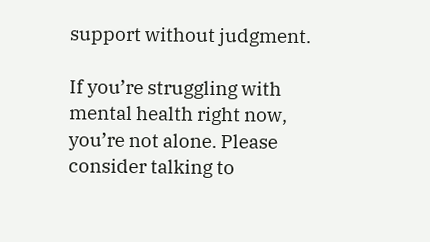support without judgment.

If you’re struggling with mental health right now, you’re not alone. Please consider talking to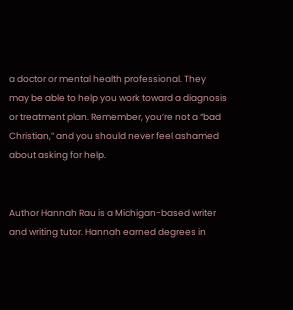a doctor or mental health professional. They may be able to help you work toward a diagnosis or treatment plan. Remember, you’re not a “bad Christian,” and you should never feel ashamed about asking for help.


Author Hannah Rau is a Michigan-based writer and writing tutor. Hannah earned degrees in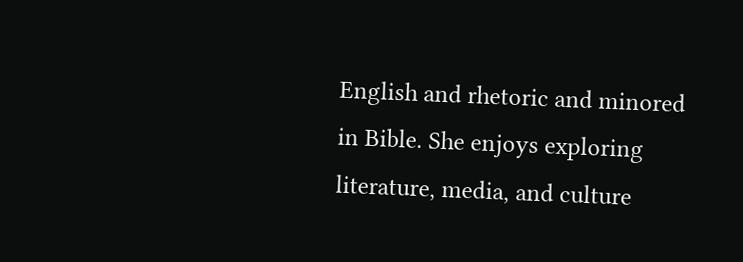English and rhetoric and minored in Bible. She enjoys exploring literature, media, and culture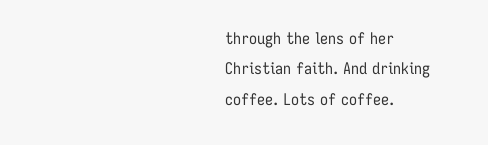through the lens of her Christian faith. And drinking coffee. Lots of coffee.